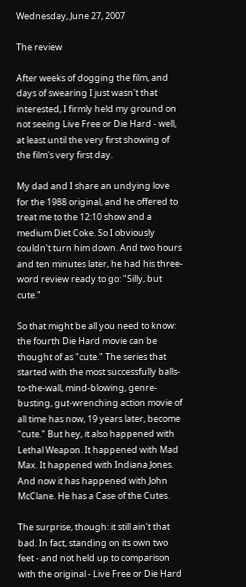Wednesday, June 27, 2007

The review

After weeks of dogging the film, and days of swearing I just wasn't that interested, I firmly held my ground on not seeing Live Free or Die Hard - well, at least until the very first showing of the film's very first day.

My dad and I share an undying love for the 1988 original, and he offered to treat me to the 12:10 show and a medium Diet Coke. So I obviously couldn't turn him down. And two hours and ten minutes later, he had his three-word review ready to go: "Silly, but cute."

So that might be all you need to know: the fourth Die Hard movie can be thought of as "cute." The series that started with the most successfully balls-to-the-wall, mind-blowing, genre-busting, gut-wrenching action movie of all time has now, 19 years later, become "cute." But hey, it also happened with Lethal Weapon. It happened with Mad Max. It happened with Indiana Jones. And now it has happened with John McClane. He has a Case of the Cutes.

The surprise, though: it still ain't that bad. In fact, standing on its own two feet - and not held up to comparison with the original - Live Free or Die Hard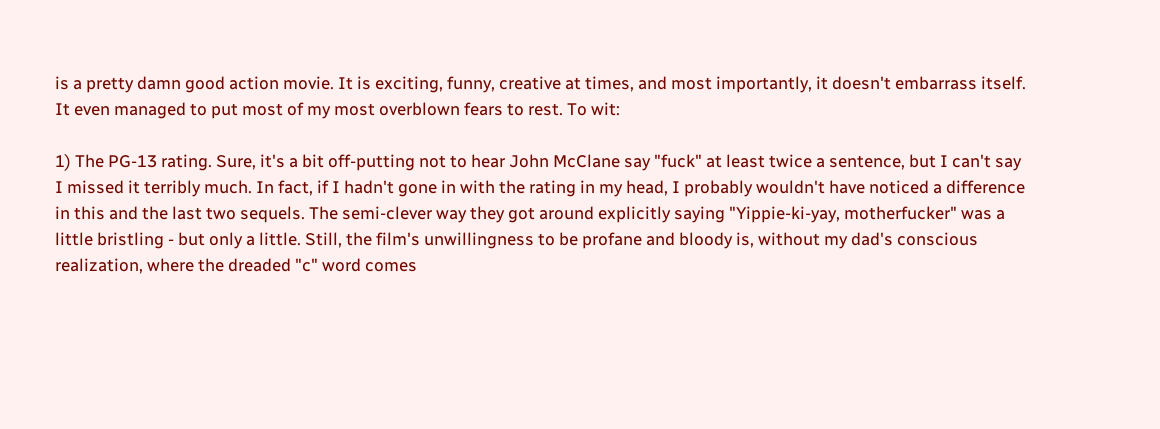is a pretty damn good action movie. It is exciting, funny, creative at times, and most importantly, it doesn't embarrass itself. It even managed to put most of my most overblown fears to rest. To wit:

1) The PG-13 rating. Sure, it's a bit off-putting not to hear John McClane say "fuck" at least twice a sentence, but I can't say I missed it terribly much. In fact, if I hadn't gone in with the rating in my head, I probably wouldn't have noticed a difference in this and the last two sequels. The semi-clever way they got around explicitly saying "Yippie-ki-yay, motherfucker" was a little bristling - but only a little. Still, the film's unwillingness to be profane and bloody is, without my dad's conscious realization, where the dreaded "c" word comes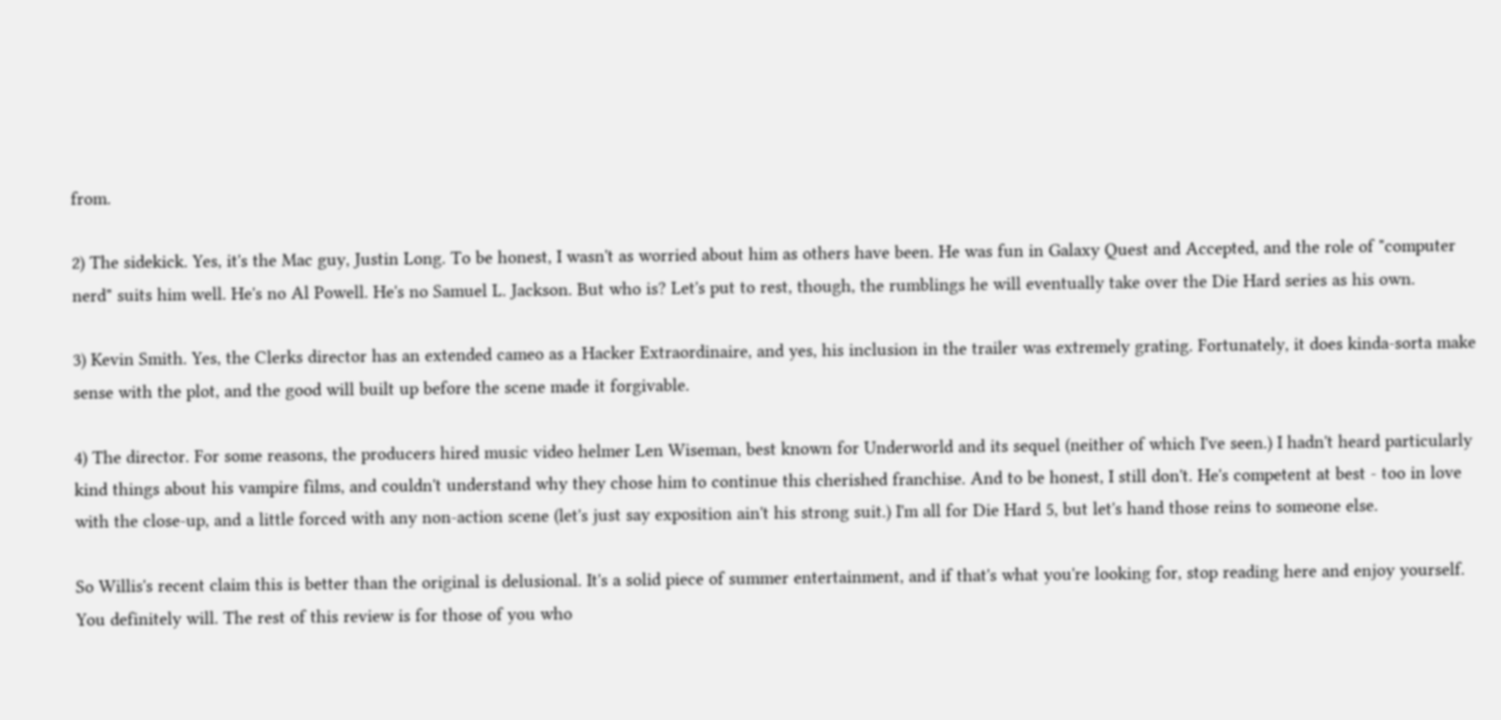from.

2) The sidekick. Yes, it's the Mac guy, Justin Long. To be honest, I wasn't as worried about him as others have been. He was fun in Galaxy Quest and Accepted, and the role of "computer nerd" suits him well. He's no Al Powell. He's no Samuel L. Jackson. But who is? Let's put to rest, though, the rumblings he will eventually take over the Die Hard series as his own.

3) Kevin Smith. Yes, the Clerks director has an extended cameo as a Hacker Extraordinaire, and yes, his inclusion in the trailer was extremely grating. Fortunately, it does kinda-sorta make sense with the plot, and the good will built up before the scene made it forgivable.

4) The director. For some reasons, the producers hired music video helmer Len Wiseman, best known for Underworld and its sequel (neither of which I've seen.) I hadn't heard particularly kind things about his vampire films, and couldn't understand why they chose him to continue this cherished franchise. And to be honest, I still don't. He's competent at best - too in love with the close-up, and a little forced with any non-action scene (let's just say exposition ain't his strong suit.) I'm all for Die Hard 5, but let's hand those reins to someone else.

So Willis's recent claim this is better than the original is delusional. It's a solid piece of summer entertainment, and if that's what you're looking for, stop reading here and enjoy yourself. You definitely will. The rest of this review is for those of you who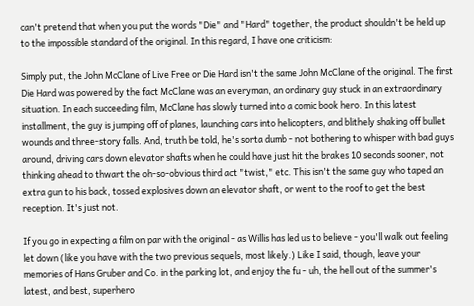can't pretend that when you put the words "Die" and "Hard" together, the product shouldn't be held up to the impossible standard of the original. In this regard, I have one criticism:

Simply put, the John McClane of Live Free or Die Hard isn't the same John McClane of the original. The first Die Hard was powered by the fact McClane was an everyman, an ordinary guy stuck in an extraordinary situation. In each succeeding film, McClane has slowly turned into a comic book hero. In this latest installment, the guy is jumping off of planes, launching cars into helicopters, and blithely shaking off bullet wounds and three-story falls. And, truth be told, he's sorta dumb - not bothering to whisper with bad guys around, driving cars down elevator shafts when he could have just hit the brakes 10 seconds sooner, not thinking ahead to thwart the oh-so-obvious third act "twist," etc. This isn't the same guy who taped an extra gun to his back, tossed explosives down an elevator shaft, or went to the roof to get the best reception. It's just not.

If you go in expecting a film on par with the original - as Willis has led us to believe - you'll walk out feeling let down (like you have with the two previous sequels, most likely.) Like I said, though, leave your memories of Hans Gruber and Co. in the parking lot, and enjoy the fu - uh, the hell out of the summer's latest, and best, superhero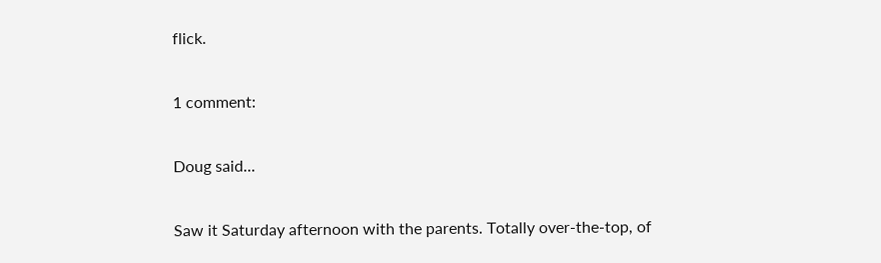flick.

1 comment:

Doug said...

Saw it Saturday afternoon with the parents. Totally over-the-top, of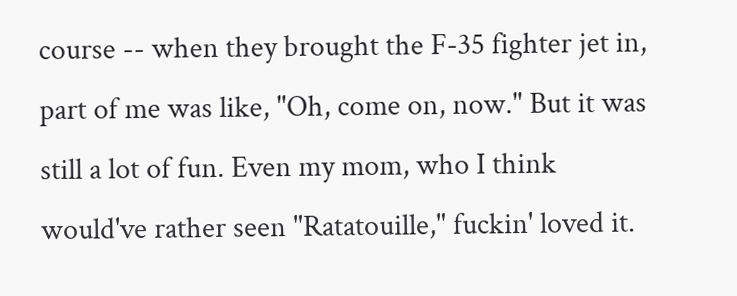course -- when they brought the F-35 fighter jet in, part of me was like, "Oh, come on, now." But it was still a lot of fun. Even my mom, who I think would've rather seen "Ratatouille," fuckin' loved it.